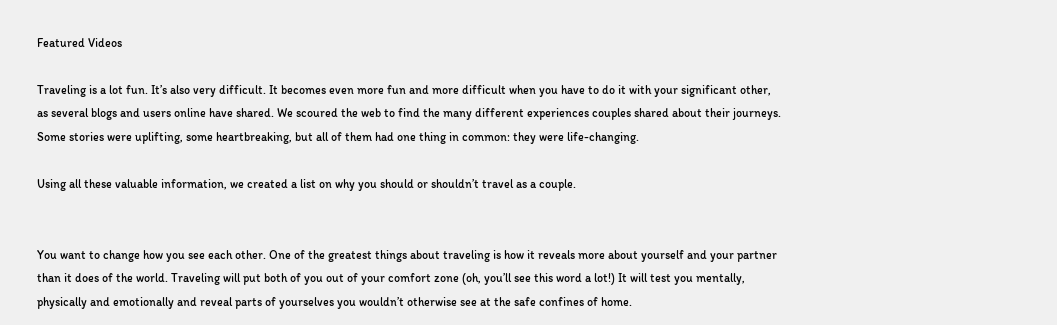Featured Videos

Traveling is a lot fun. It’s also very difficult. It becomes even more fun and more difficult when you have to do it with your significant other, as several blogs and users online have shared. We scoured the web to find the many different experiences couples shared about their journeys. Some stories were uplifting, some heartbreaking, but all of them had one thing in common: they were life-changing.

Using all these valuable information, we created a list on why you should or shouldn’t travel as a couple.


You want to change how you see each other. One of the greatest things about traveling is how it reveals more about yourself and your partner than it does of the world. Traveling will put both of you out of your comfort zone (oh, you’ll see this word a lot!) It will test you mentally, physically and emotionally and reveal parts of yourselves you wouldn’t otherwise see at the safe confines of home.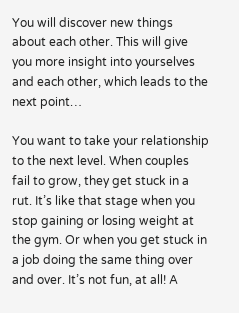You will discover new things about each other. This will give you more insight into yourselves and each other, which leads to the next point…

You want to take your relationship to the next level. When couples fail to grow, they get stuck in a rut. It’s like that stage when you stop gaining or losing weight at the gym. Or when you get stuck in a job doing the same thing over and over. It’s not fun, at all! A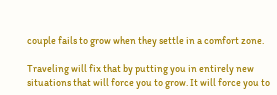couple fails to grow when they settle in a comfort zone.

Traveling will fix that by putting you in entirely new situations that will force you to grow. It will force you to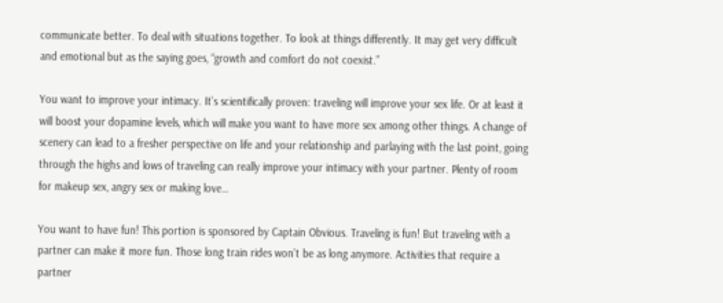communicate better. To deal with situations together. To look at things differently. It may get very difficult and emotional but as the saying goes, “growth and comfort do not coexist.”

You want to improve your intimacy. It’s scientifically proven: traveling will improve your sex life. Or at least it will boost your dopamine levels, which will make you want to have more sex among other things. A change of scenery can lead to a fresher perspective on life and your relationship and parlaying with the last point, going through the highs and lows of traveling can really improve your intimacy with your partner. Plenty of room for makeup sex, angry sex or making love…

You want to have fun! This portion is sponsored by Captain Obvious. Traveling is fun! But traveling with a partner can make it more fun. Those long train rides won’t be as long anymore. Activities that require a partner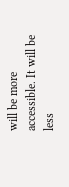will be more accessible. It will be less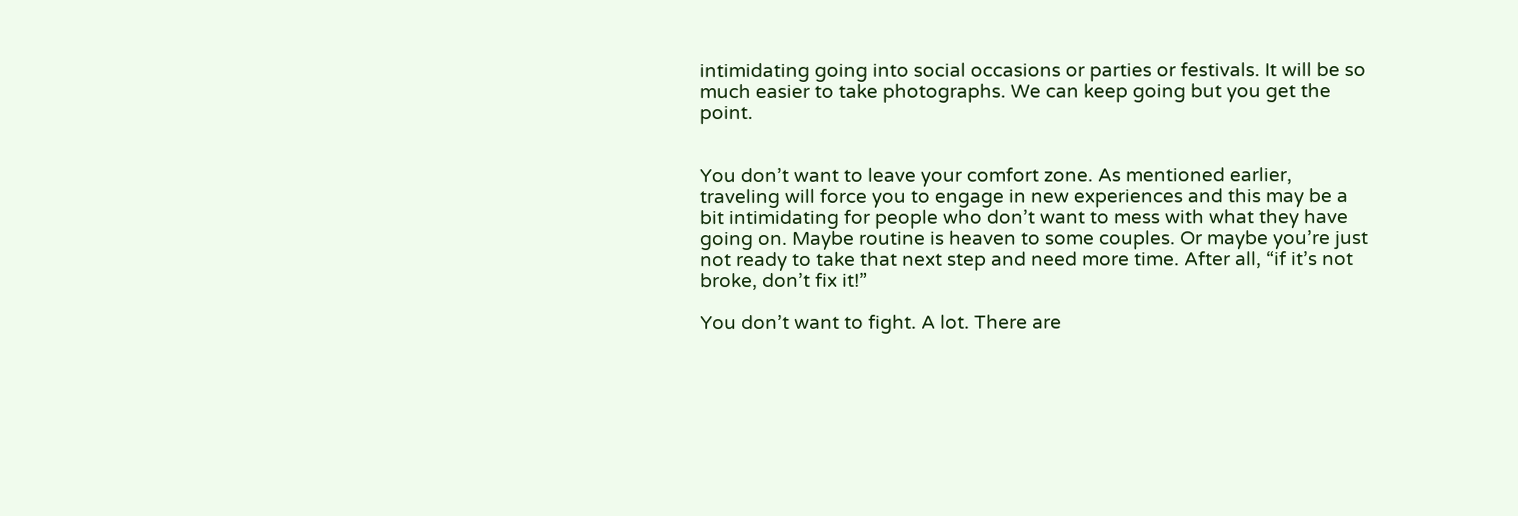intimidating going into social occasions or parties or festivals. It will be so much easier to take photographs. We can keep going but you get the point.


You don’t want to leave your comfort zone. As mentioned earlier, traveling will force you to engage in new experiences and this may be a bit intimidating for people who don’t want to mess with what they have going on. Maybe routine is heaven to some couples. Or maybe you’re just not ready to take that next step and need more time. After all, “if it’s not broke, don’t fix it!”

You don’t want to fight. A lot. There are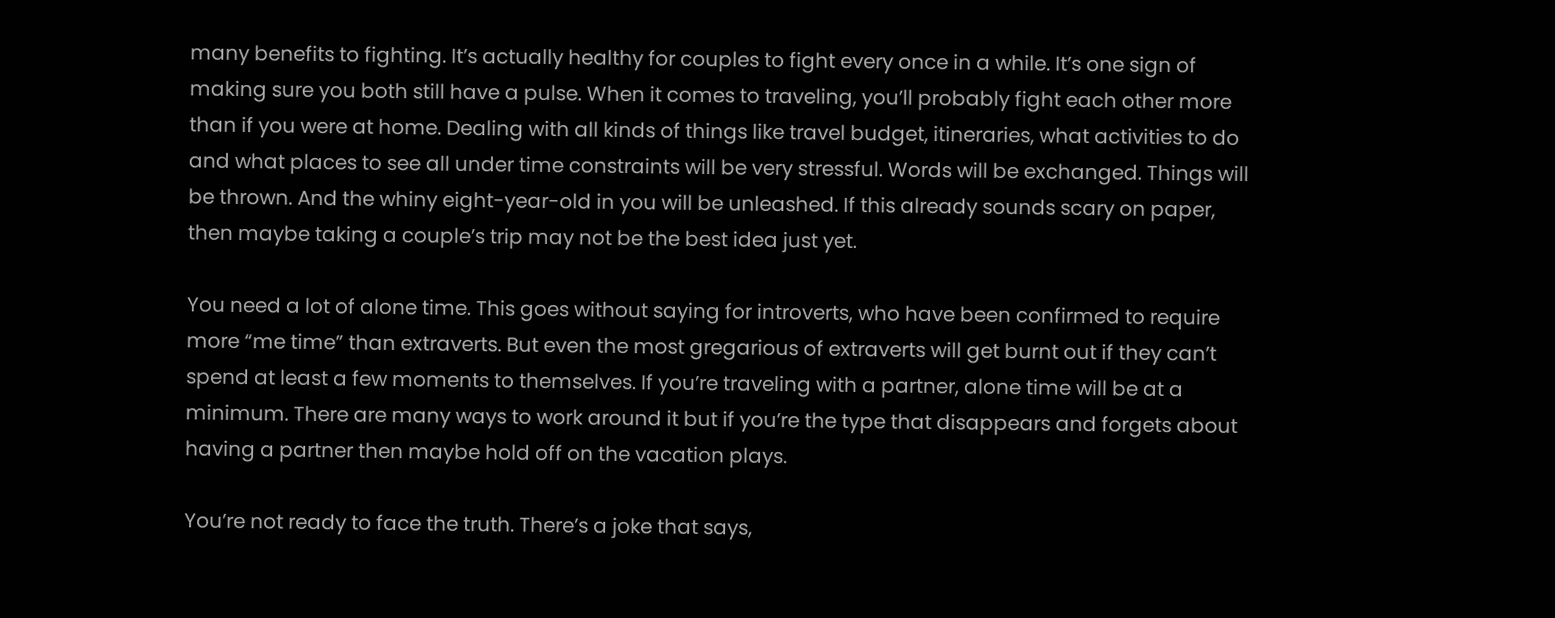many benefits to fighting. It’s actually healthy for couples to fight every once in a while. It’s one sign of making sure you both still have a pulse. When it comes to traveling, you’ll probably fight each other more than if you were at home. Dealing with all kinds of things like travel budget, itineraries, what activities to do and what places to see all under time constraints will be very stressful. Words will be exchanged. Things will be thrown. And the whiny eight-year-old in you will be unleashed. If this already sounds scary on paper, then maybe taking a couple’s trip may not be the best idea just yet.

You need a lot of alone time. This goes without saying for introverts, who have been confirmed to require more “me time” than extraverts. But even the most gregarious of extraverts will get burnt out if they can’t spend at least a few moments to themselves. If you’re traveling with a partner, alone time will be at a minimum. There are many ways to work around it but if you’re the type that disappears and forgets about having a partner then maybe hold off on the vacation plays.

You’re not ready to face the truth. There’s a joke that says,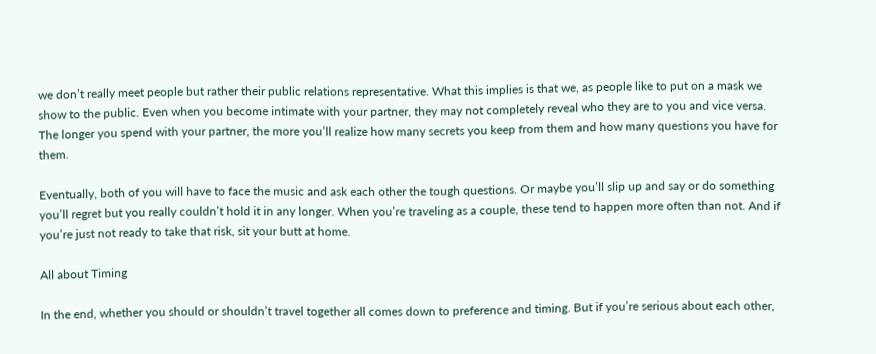we don’t really meet people but rather their public relations representative. What this implies is that we, as people like to put on a mask we show to the public. Even when you become intimate with your partner, they may not completely reveal who they are to you and vice versa. The longer you spend with your partner, the more you’ll realize how many secrets you keep from them and how many questions you have for them.

Eventually, both of you will have to face the music and ask each other the tough questions. Or maybe you’ll slip up and say or do something you’ll regret but you really couldn’t hold it in any longer. When you’re traveling as a couple, these tend to happen more often than not. And if you’re just not ready to take that risk, sit your butt at home.

All about Timing

In the end, whether you should or shouldn’t travel together all comes down to preference and timing. But if you’re serious about each other,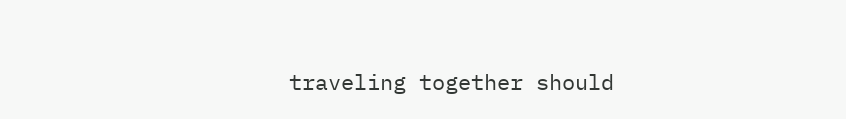traveling together should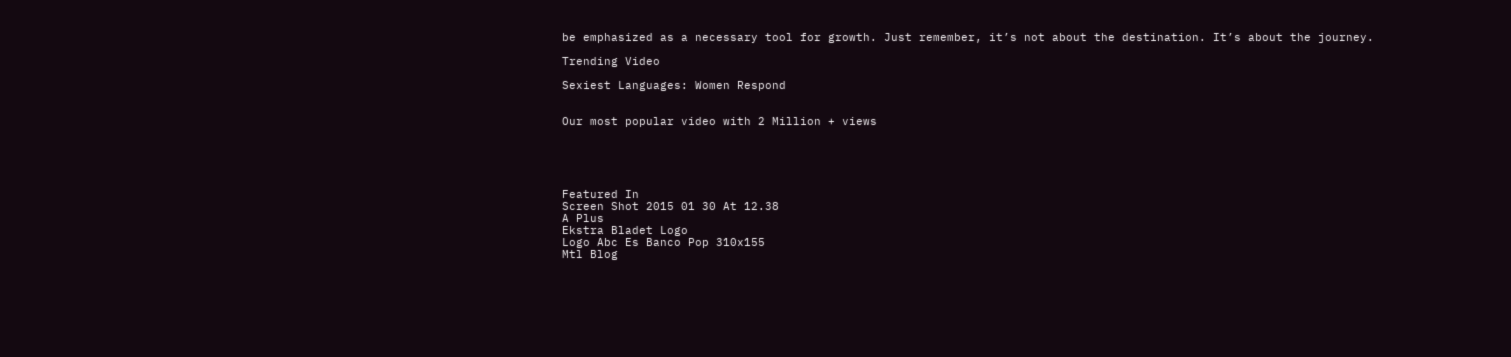be emphasized as a necessary tool for growth. Just remember, it’s not about the destination. It’s about the journey.

Trending Video

Sexiest Languages: Women Respond


Our most popular video with 2 Million + views





Featured In
Screen Shot 2015 01 30 At 12.38
A Plus
Ekstra Bladet Logo
Logo Abc Es Banco Pop 310x155
Mtl Blog